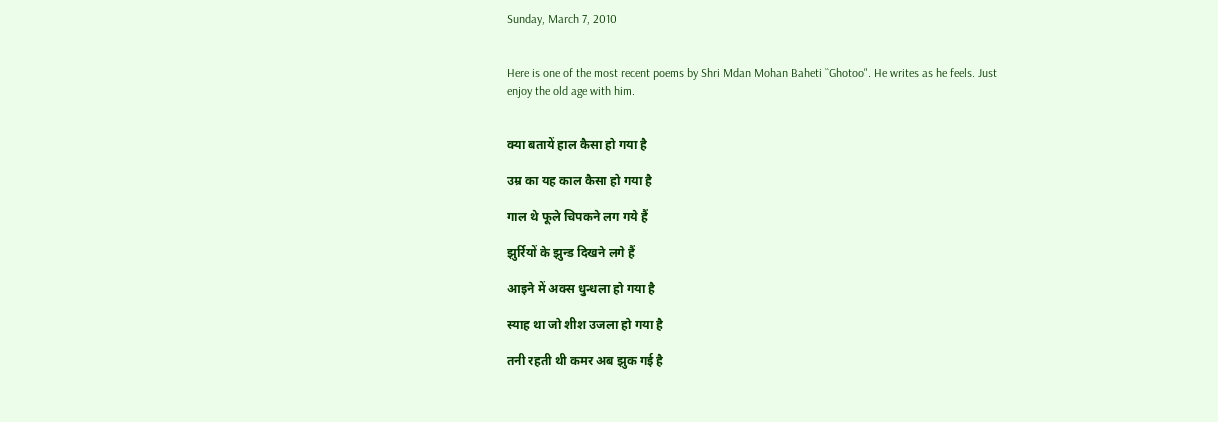Sunday, March 7, 2010


Here is one of the most recent poems by Shri Mdan Mohan Baheti ``Ghotoo". He writes as he feels. Just enjoy the old age with him.


क्या बतायें हाल कैसा हो गया है

उम्र का यह काल कैसा हो गया है

गाल थे फूले चिपकने लग गये हैं

झुर्रियों के झुन्ड दिखने लगे हैं

आइने में अक्स धुन्धला हो गया है

स्याह था जो शीश उजला हो गया है

तनी रहती थी कमर अब झुक गई है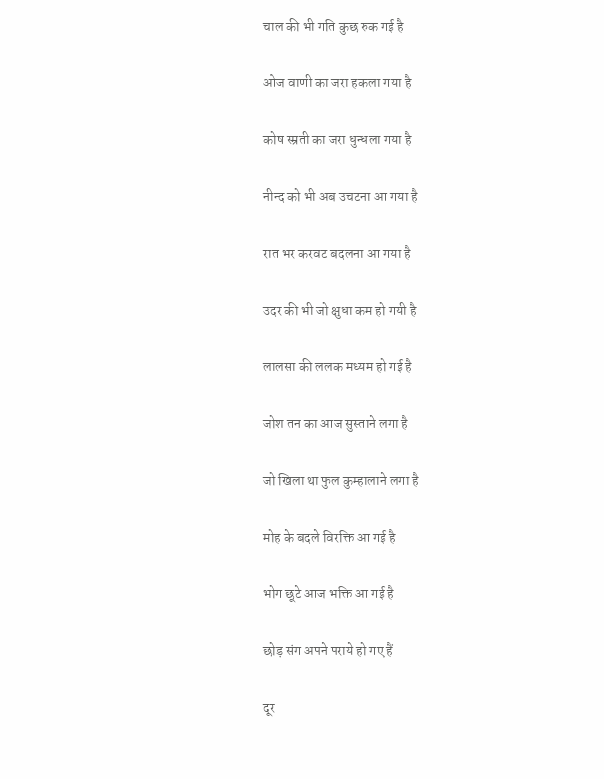चाल की भी गति कुछ रुक गई है

ओज वाणी का जरा हकला गया है

कोष स्म्रती का जरा धुन्धला गया है

नीन्द को भी अब उचटना आ गया है

रात भर करवट बदलना आ गया है

उदर की भी जो क्षुधा कम हो गयी है

लालसा की ललक मध्यम हो गई है

जोश तन का आज सुस्ताने लगा है

जो खिला था फुल कुम्हालाने लगा है

मोह के बदले विरक्ति आ गई है

भोग छूटे आज भक्ति आ गई है

छोड़ संग अपने पराये हो गए हैं

दूर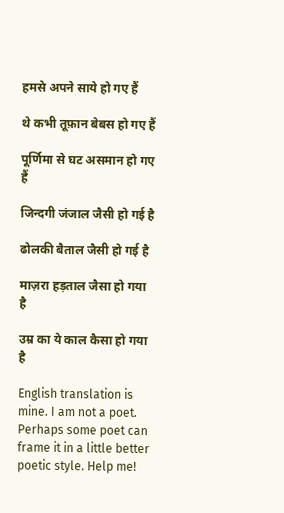हमसे अपने साये हो गए हैं

थे कभी तूफ़ान बेबस हो गए हैं

पूर्णिमा से घट असमान हो गए हैं

जिन्दगी जंजाल जैसी हो गई है

ढोलकी बैताल जैसी हो गई है

माज़रा हड़ताल जैसा हो गया है

उम्र का ये काल कैसा हो गया है

English translation is mine. I am not a poet. Perhaps some poet can frame it in a little better poetic style. Help me!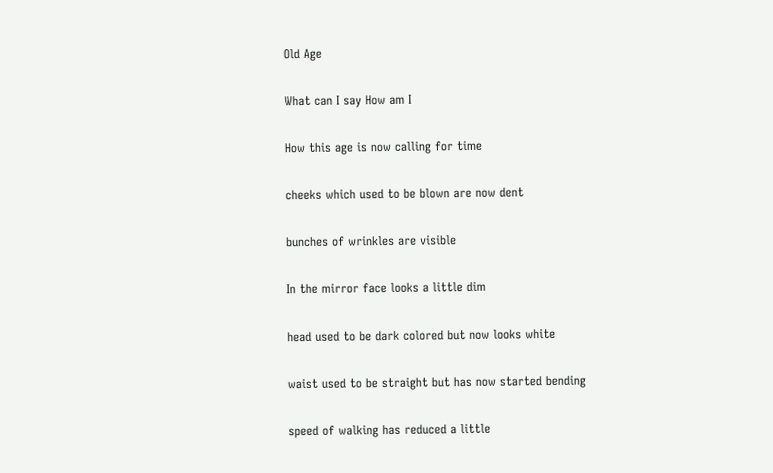Old Age

What can I say How am I

How this age is now calling for time

cheeks which used to be blown are now dent

bunches of wrinkles are visible

In the mirror face looks a little dim

head used to be dark colored but now looks white

waist used to be straight but has now started bending

speed of walking has reduced a little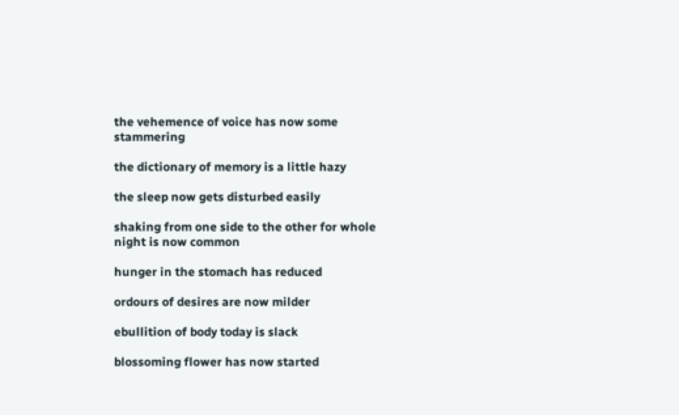the vehemence of voice has now some stammering

the dictionary of memory is a little hazy

the sleep now gets disturbed easily

shaking from one side to the other for whole night is now common

hunger in the stomach has reduced

ordours of desires are now milder

ebullition of body today is slack

blossoming flower has now started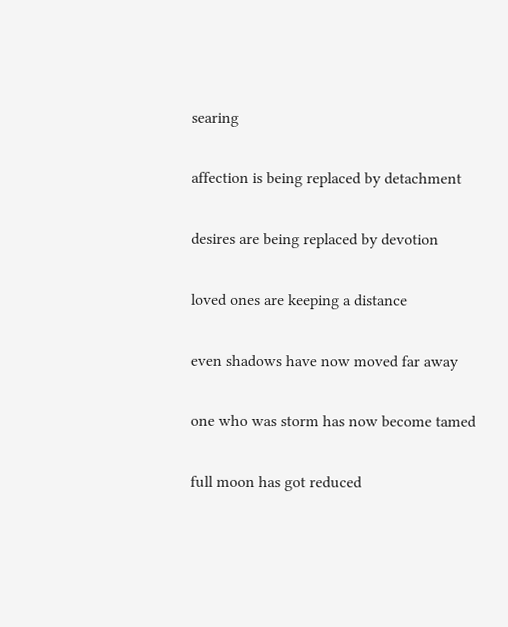searing

affection is being replaced by detachment

desires are being replaced by devotion

loved ones are keeping a distance

even shadows have now moved far away

one who was storm has now become tamed

full moon has got reduced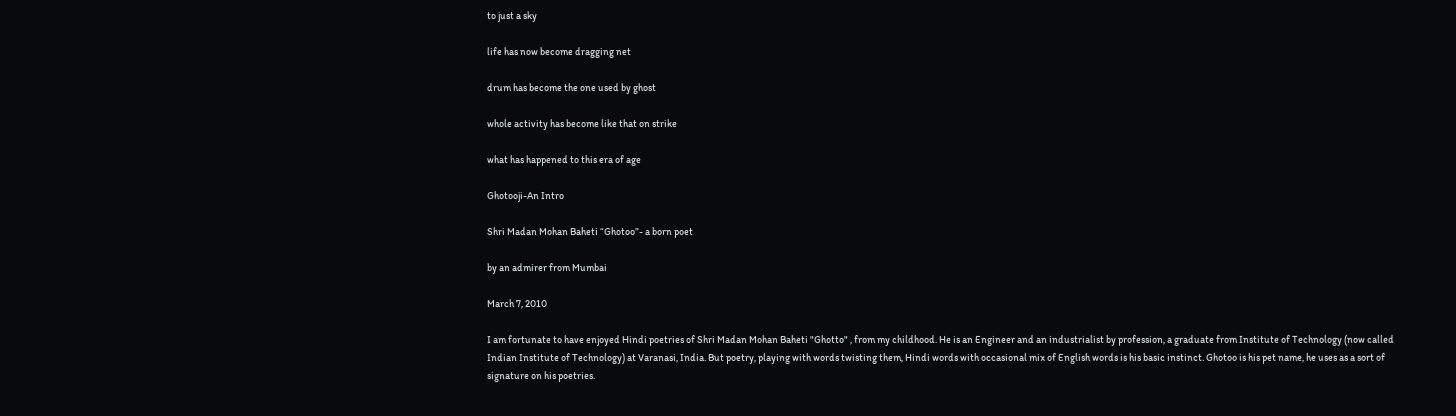to just a sky

life has now become dragging net

drum has become the one used by ghost

whole activity has become like that on strike

what has happened to this era of age

Ghotooji-An Intro

Shri Madan Mohan Baheti “Ghotoo”- a born poet

by an admirer from Mumbai

March 7, 2010

I am fortunate to have enjoyed Hindi poetries of Shri Madan Mohan Baheti "Ghotto" , from my childhood. He is an Engineer and an industrialist by profession, a graduate from Institute of Technology (now called Indian Institute of Technology) at Varanasi, India. But poetry, playing with words twisting them, Hindi words with occasional mix of English words is his basic instinct. Ghotoo is his pet name, he uses as a sort of signature on his poetries.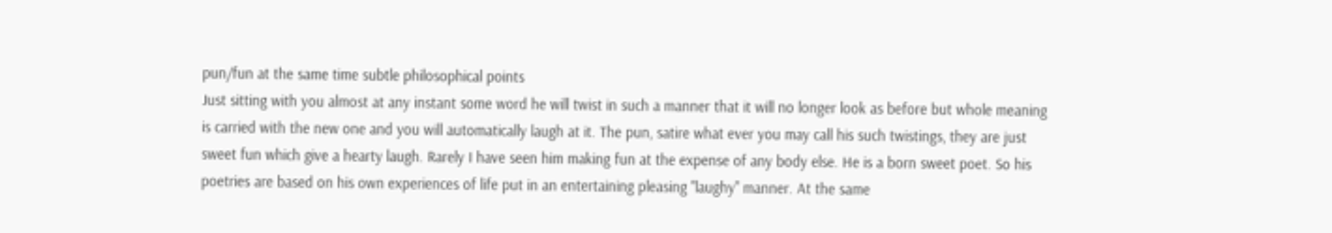pun/fun at the same time subtle philosophical points
Just sitting with you almost at any instant some word he will twist in such a manner that it will no longer look as before but whole meaning is carried with the new one and you will automatically laugh at it. The pun, satire what ever you may call his such twistings, they are just sweet fun which give a hearty laugh. Rarely I have seen him making fun at the expense of any body else. He is a born sweet poet. So his poetries are based on his own experiences of life put in an entertaining pleasing "laughy" manner. At the same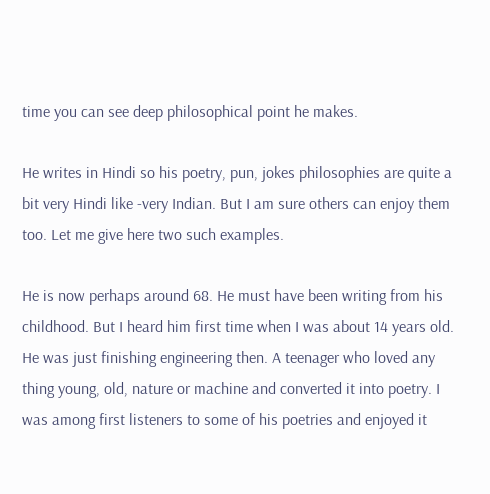time you can see deep philosophical point he makes.

He writes in Hindi so his poetry, pun, jokes philosophies are quite a bit very Hindi like -very Indian. But I am sure others can enjoy them too. Let me give here two such examples.

He is now perhaps around 68. He must have been writing from his childhood. But I heard him first time when I was about 14 years old. He was just finishing engineering then. A teenager who loved any thing young, old, nature or machine and converted it into poetry. I was among first listeners to some of his poetries and enjoyed it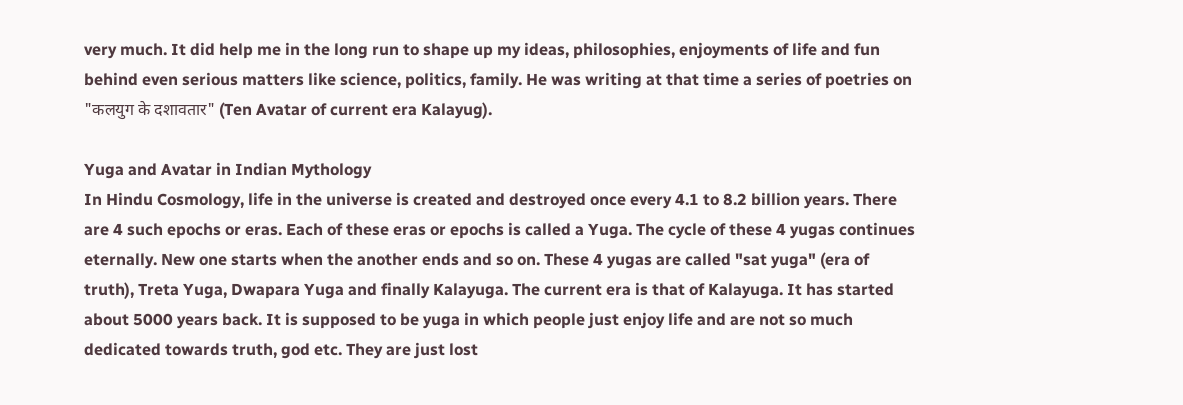very much. It did help me in the long run to shape up my ideas, philosophies, enjoyments of life and fun behind even serious matters like science, politics, family. He was writing at that time a series of poetries on "कलयुग के दशावतार" (Ten Avatar of current era Kalayug).

Yuga and Avatar in Indian Mythology
In Hindu Cosmology, life in the universe is created and destroyed once every 4.1 to 8.2 billion years. There are 4 such epochs or eras. Each of these eras or epochs is called a Yuga. The cycle of these 4 yugas continues eternally. New one starts when the another ends and so on. These 4 yugas are called "sat yuga" (era of truth), Treta Yuga, Dwapara Yuga and finally Kalayuga. The current era is that of Kalayuga. It has started about 5000 years back. It is supposed to be yuga in which people just enjoy life and are not so much dedicated towards truth, god etc. They are just lost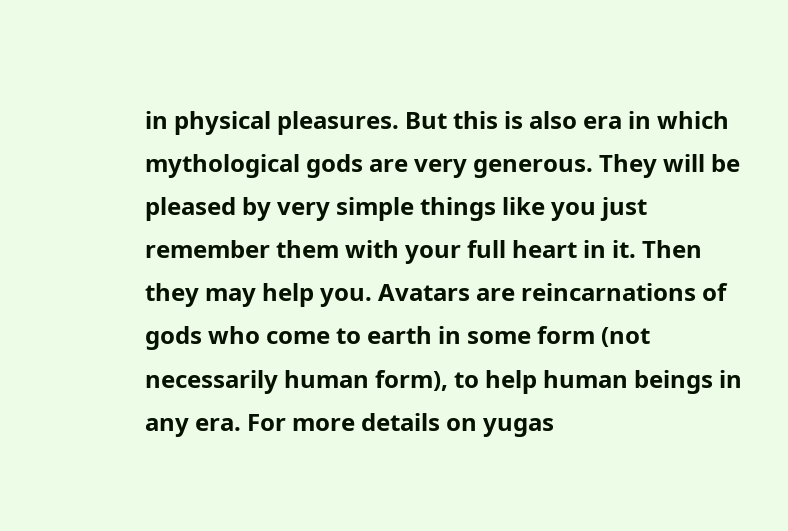in physical pleasures. But this is also era in which mythological gods are very generous. They will be pleased by very simple things like you just remember them with your full heart in it. Then they may help you. Avatars are reincarnations of gods who come to earth in some form (not necessarily human form), to help human beings in any era. For more details on yugas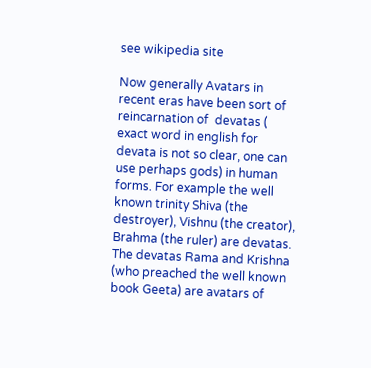see wikipedia site

Now generally Avatars in recent eras have been sort of reincarnation of  devatas ( exact word in english for devata is not so clear, one can use perhaps gods) in human forms. For example the well known trinity Shiva (the destroyer), Vishnu (the creator), Brahma (the ruler) are devatas. The devatas Rama and Krishna (who preached the well known book Geeta) are avatars of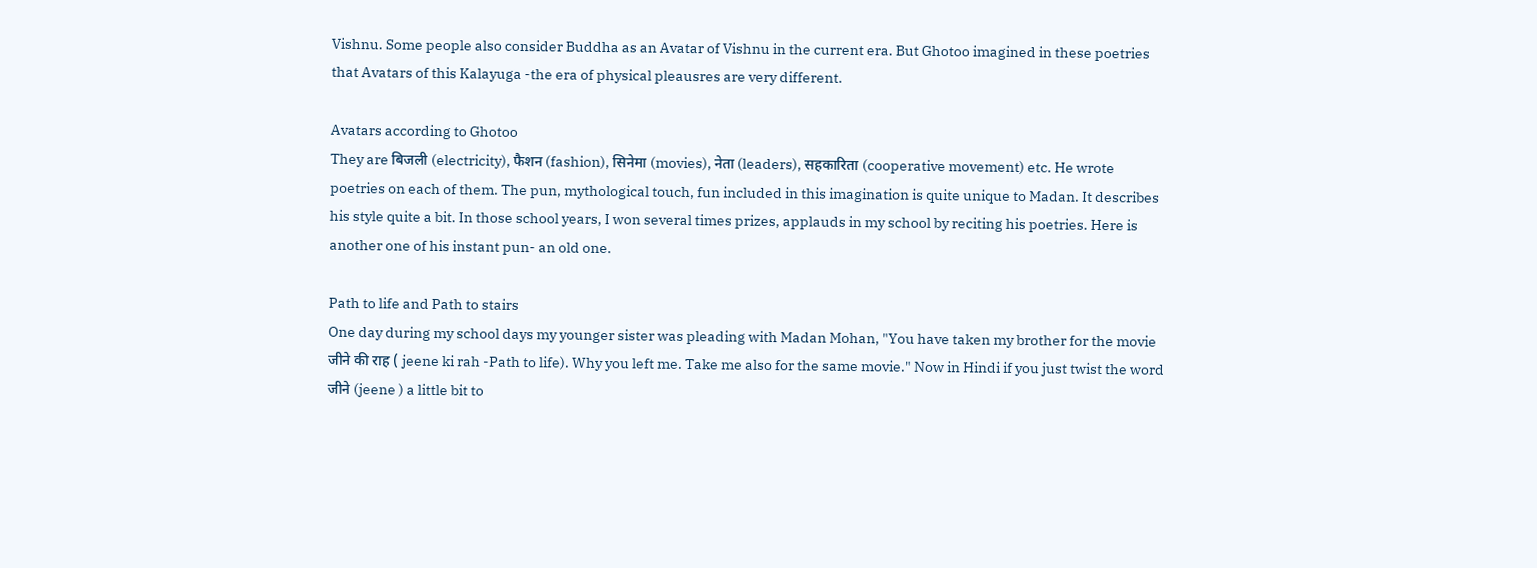Vishnu. Some people also consider Buddha as an Avatar of Vishnu in the current era. But Ghotoo imagined in these poetries that Avatars of this Kalayuga -the era of physical pleausres are very different.

Avatars according to Ghotoo
They are बिजली (electricity), फैशन (fashion), सिनेमा (movies), नेता (leaders), सहकारिता (cooperative movement) etc. He wrote poetries on each of them. The pun, mythological touch, fun included in this imagination is quite unique to Madan. It describes his style quite a bit. In those school years, I won several times prizes, applauds in my school by reciting his poetries. Here is another one of his instant pun- an old one.

Path to life and Path to stairs
One day during my school days my younger sister was pleading with Madan Mohan, "You have taken my brother for the movie जीने की राह ( jeene ki rah -Path to life). Why you left me. Take me also for the same movie." Now in Hindi if you just twist the word जीने (jeene ) a little bit to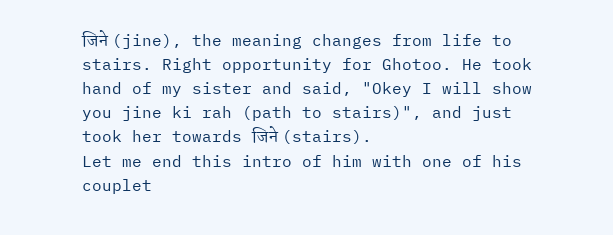जिने (jine), the meaning changes from life to stairs. Right opportunity for Ghotoo. He took hand of my sister and said, "Okey I will show you jine ki rah (path to stairs)", and just took her towards जिने (stairs).
Let me end this intro of him with one of his couplet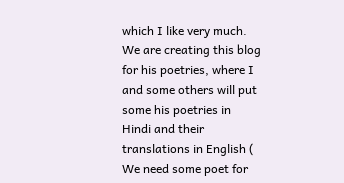which I like very much. We are creating this blog  for his poetries, where I and some others will put some his poetries in Hindi and their translations in English ( We need some poet for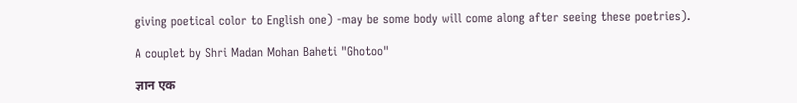giving poetical color to English one) -may be some body will come along after seeing these poetries).

A couplet by Shri Madan Mohan Baheti "Ghotoo"

ज्ञान एक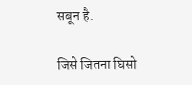सबून है.

जिसे जितना घिसो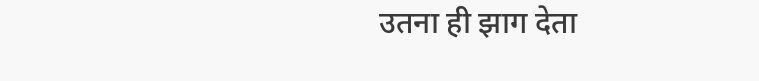उतना ही झाग देता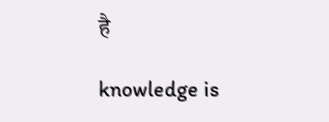है

knowledge is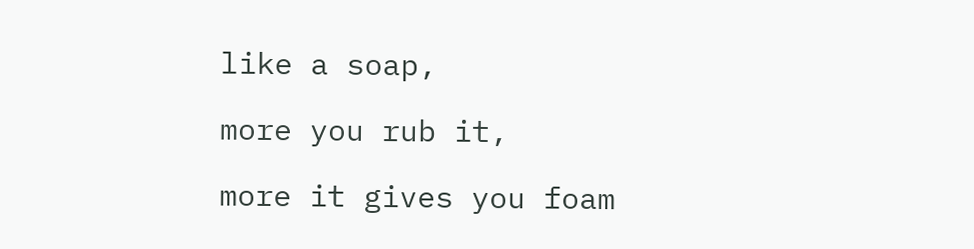like a soap,

more you rub it,

more it gives you foam